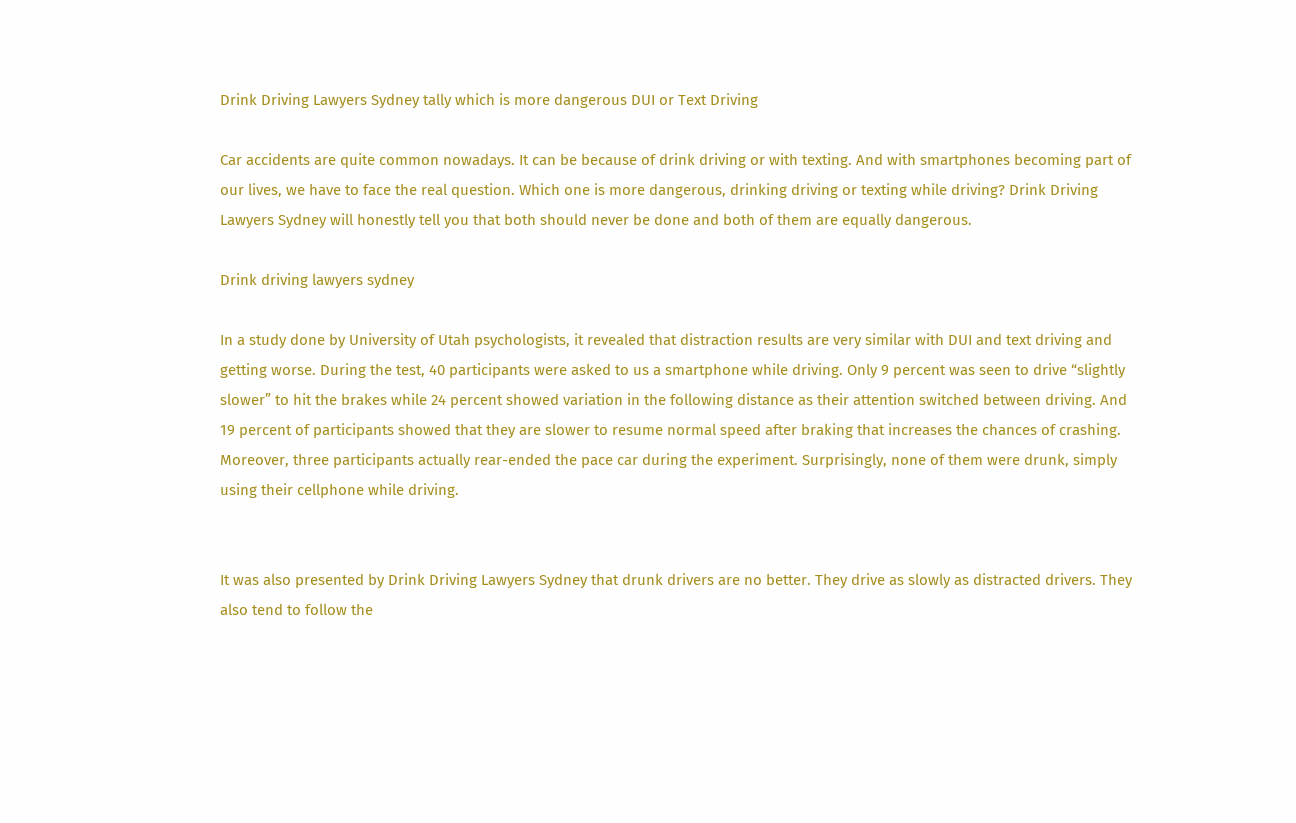Drink Driving Lawyers Sydney tally which is more dangerous DUI or Text Driving

Car accidents are quite common nowadays. It can be because of drink driving or with texting. And with smartphones becoming part of our lives, we have to face the real question. Which one is more dangerous, drinking driving or texting while driving? Drink Driving Lawyers Sydney will honestly tell you that both should never be done and both of them are equally dangerous.

Drink driving lawyers sydney

In a study done by University of Utah psychologists, it revealed that distraction results are very similar with DUI and text driving and getting worse. During the test, 40 participants were asked to us a smartphone while driving. Only 9 percent was seen to drive “slightly slower” to hit the brakes while 24 percent showed variation in the following distance as their attention switched between driving. And 19 percent of participants showed that they are slower to resume normal speed after braking that increases the chances of crashing. Moreover, three participants actually rear-ended the pace car during the experiment. Surprisingly, none of them were drunk, simply using their cellphone while driving.


It was also presented by Drink Driving Lawyers Sydney that drunk drivers are no better. They drive as slowly as distracted drivers. They also tend to follow the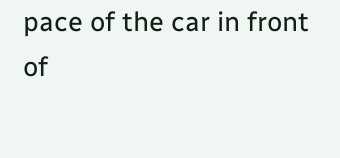pace of the car in front of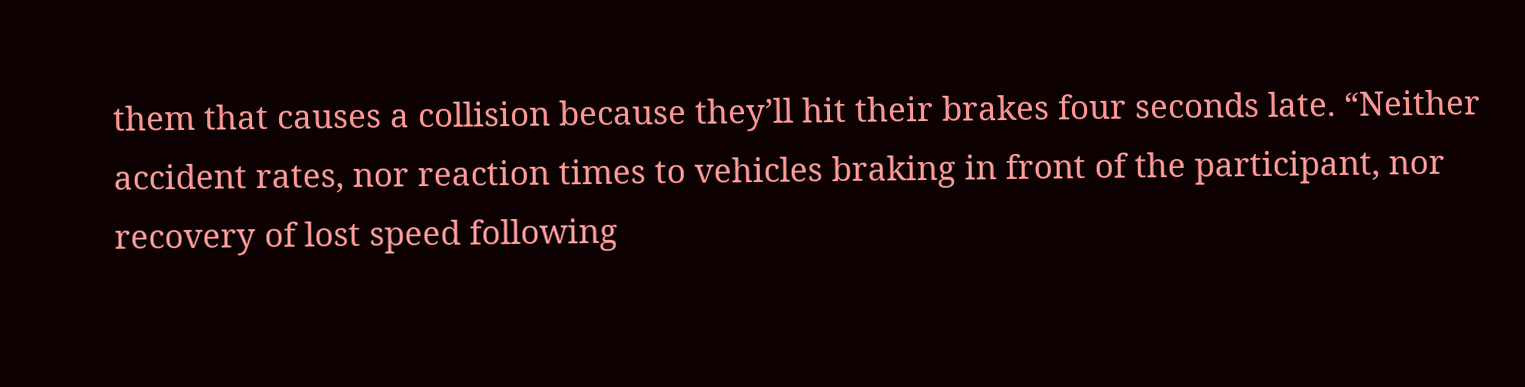them that causes a collision because they’ll hit their brakes four seconds late. “Neither accident rates, nor reaction times to vehicles braking in front of the participant, nor recovery of lost speed following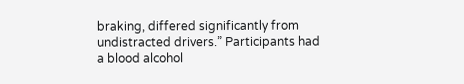braking, differed significantly from undistracted drivers.” Participants had a blood alcohol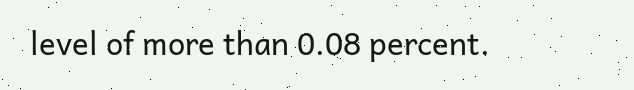level of more than 0.08 percent.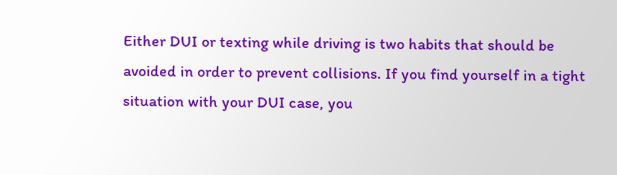Either DUI or texting while driving is two habits that should be avoided in order to prevent collisions. If you find yourself in a tight situation with your DUI case, you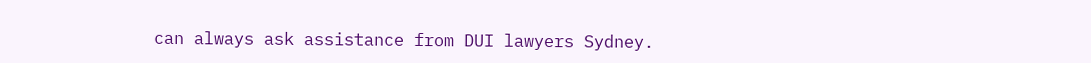can always ask assistance from DUI lawyers Sydney.